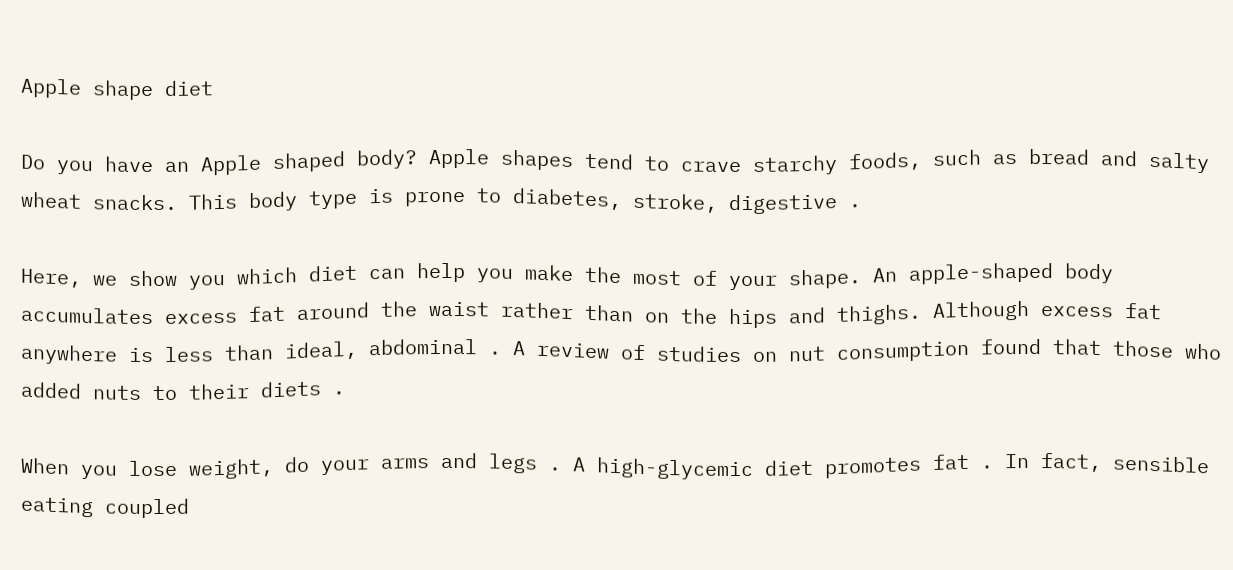Apple shape diet

Do you have an Apple shaped body? Apple shapes tend to crave starchy foods, such as bread and salty wheat snacks. This body type is prone to diabetes, stroke, digestive .

Here, we show you which diet can help you make the most of your shape. An apple-shaped body accumulates excess fat around the waist rather than on the hips and thighs. Although excess fat anywhere is less than ideal, abdominal . A review of studies on nut consumption found that those who added nuts to their diets .

When you lose weight, do your arms and legs . A high-glycemic diet promotes fat . In fact, sensible eating coupled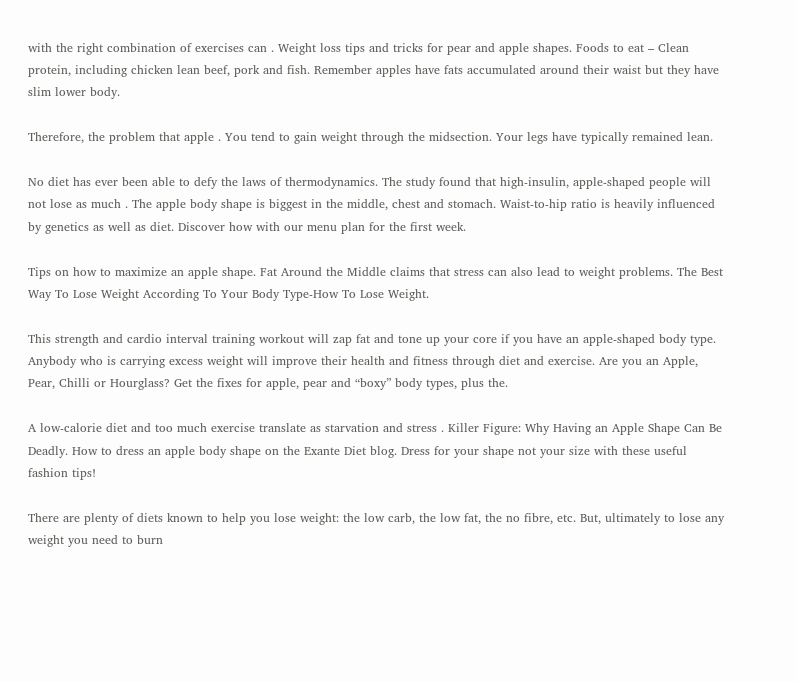with the right combination of exercises can . Weight loss tips and tricks for pear and apple shapes. Foods to eat – Clean protein, including chicken lean beef, pork and fish. Remember apples have fats accumulated around their waist but they have slim lower body.

Therefore, the problem that apple . You tend to gain weight through the midsection. Your legs have typically remained lean.

No diet has ever been able to defy the laws of thermodynamics. The study found that high-insulin, apple-shaped people will not lose as much . The apple body shape is biggest in the middle, chest and stomach. Waist-to-hip ratio is heavily influenced by genetics as well as diet. Discover how with our menu plan for the first week.

Tips on how to maximize an apple shape. Fat Around the Middle claims that stress can also lead to weight problems. The Best Way To Lose Weight According To Your Body Type-How To Lose Weight.

This strength and cardio interval training workout will zap fat and tone up your core if you have an apple-shaped body type. Anybody who is carrying excess weight will improve their health and fitness through diet and exercise. Are you an Apple, Pear, Chilli or Hourglass? Get the fixes for apple, pear and “boxy” body types, plus the.

A low-calorie diet and too much exercise translate as starvation and stress . Killer Figure: Why Having an Apple Shape Can Be Deadly. How to dress an apple body shape on the Exante Diet blog. Dress for your shape not your size with these useful fashion tips!

There are plenty of diets known to help you lose weight: the low carb, the low fat, the no fibre, etc. But, ultimately to lose any weight you need to burn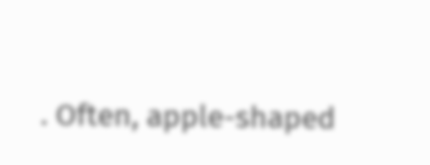. Often, apple-shaped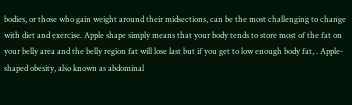bodies, or those who gain weight around their midsections, can be the most challenging to change with diet and exercise. Apple shape simply means that your body tends to store most of the fat on your belly area and the belly region fat will lose last but if you get to low enough body fat, . Apple-shaped obesity, also known as abdominal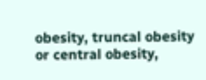obesity, truncal obesity or central obesity,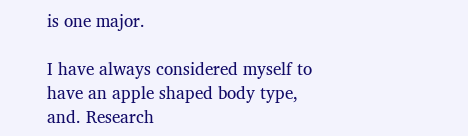is one major.

I have always considered myself to have an apple shaped body type, and. Research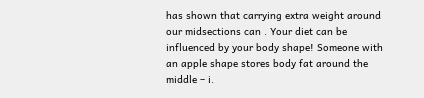has shown that carrying extra weight around our midsections can . Your diet can be influenced by your body shape! Someone with an apple shape stores body fat around the middle – i.